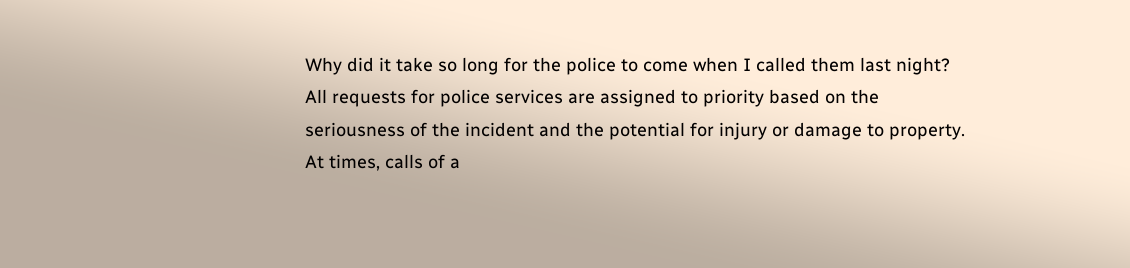Why did it take so long for the police to come when I called them last night?
All requests for police services are assigned to priority based on the seriousness of the incident and the potential for injury or damage to property. At times, calls of a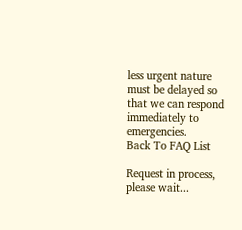less urgent nature must be delayed so that we can respond immediately to emergencies.
Back To FAQ List

Request in process, please wait...